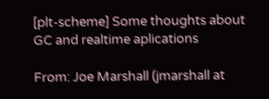[plt-scheme] Some thoughts about GC and realtime aplications

From: Joe Marshall (jmarshall at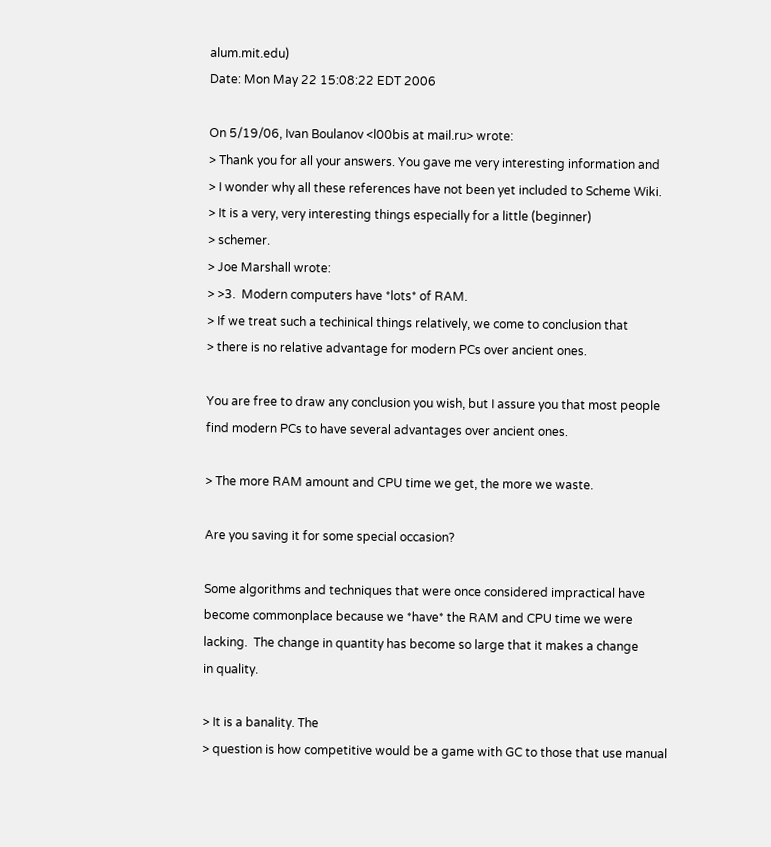alum.mit.edu)
Date: Mon May 22 15:08:22 EDT 2006

On 5/19/06, Ivan Boulanov <l00bis at mail.ru> wrote:
> Thank you for all your answers. You gave me very interesting information and
> I wonder why all these references have not been yet included to Scheme Wiki.
> It is a very, very interesting things especially for a little (beginner)
> schemer.
> Joe Marshall wrote:
> >3.  Modern computers have *lots* of RAM.
> If we treat such a techinical things relatively, we come to conclusion that
> there is no relative advantage for modern PCs over ancient ones.

You are free to draw any conclusion you wish, but I assure you that most people
find modern PCs to have several advantages over ancient ones.

> The more RAM amount and CPU time we get, the more we waste.

Are you saving it for some special occasion?

Some algorithms and techniques that were once considered impractical have
become commonplace because we *have* the RAM and CPU time we were
lacking.  The change in quantity has become so large that it makes a change
in quality.

> It is a banality. The
> question is how competitive would be a game with GC to those that use manual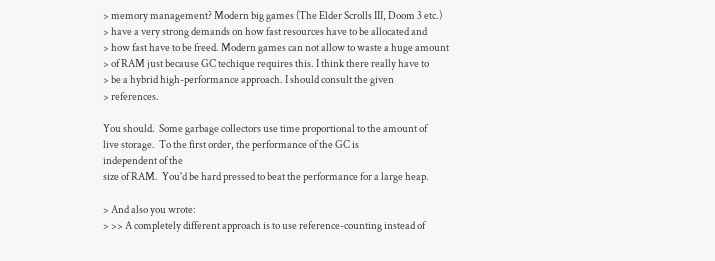> memory management? Modern big games (The Elder Scrolls III, Doom 3 etc.)
> have a very strong demands on how fast resources have to be allocated and
> how fast have to be freed. Modern games can not allow to waste a huge amount
> of RAM just because GC techique requires this. I think there really have to
> be a hybrid high-performance approach. I should consult the given
> references.

You should.  Some garbage collectors use time proportional to the amount of
live storage.  To the first order, the performance of the GC is
independent of the
size of RAM.  You'd be hard pressed to beat the performance for a large heap.

> And also you wrote:
> >> A completely different approach is to use reference-counting instead of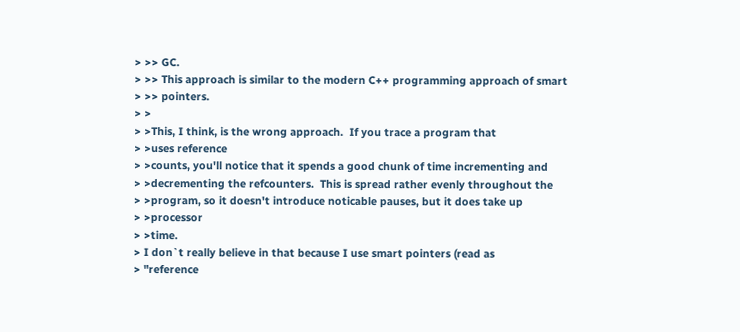> >> GC.
> >> This approach is similar to the modern C++ programming approach of smart
> >> pointers.
> >
> >This, I think, is the wrong approach.  If you trace a program that
> >uses reference
> >counts, you'll notice that it spends a good chunk of time incrementing and
> >decrementing the refcounters.  This is spread rather evenly throughout the
> >program, so it doesn't introduce noticable pauses, but it does take up
> >processor
> >time.
> I don`t really believe in that because I use smart pointers (read as
> "reference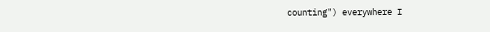counting") everywhere I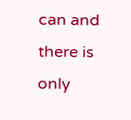can and there is only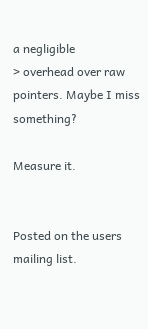a negligible
> overhead over raw pointers. Maybe I miss something?

Measure it.


Posted on the users mailing list.